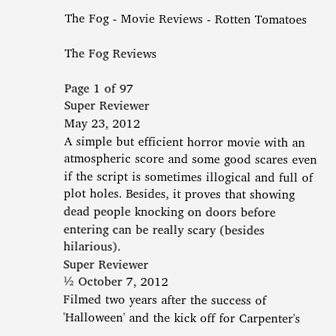The Fog - Movie Reviews - Rotten Tomatoes

The Fog Reviews

Page 1 of 97
Super Reviewer
May 23, 2012
A simple but efficient horror movie with an atmospheric score and some good scares even if the script is sometimes illogical and full of plot holes. Besides, it proves that showing dead people knocking on doors before entering can be really scary (besides hilarious).
Super Reviewer
½ October 7, 2012
Filmed two years after the success of 'Halloween' and the kick off for Carpenter's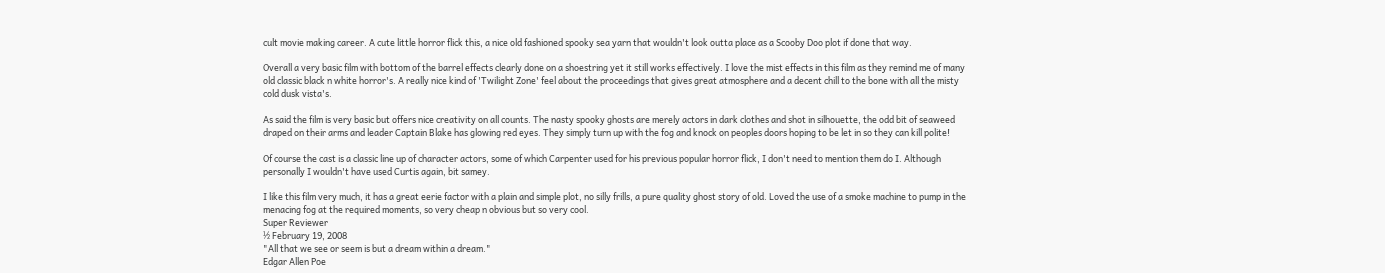cult movie making career. A cute little horror flick this, a nice old fashioned spooky sea yarn that wouldn't look outta place as a Scooby Doo plot if done that way.

Overall a very basic film with bottom of the barrel effects clearly done on a shoestring yet it still works effectively. I love the mist effects in this film as they remind me of many old classic black n white horror's. A really nice kind of 'Twilight Zone' feel about the proceedings that gives great atmosphere and a decent chill to the bone with all the misty cold dusk vista's.

As said the film is very basic but offers nice creativity on all counts. The nasty spooky ghosts are merely actors in dark clothes and shot in silhouette, the odd bit of seaweed draped on their arms and leader Captain Blake has glowing red eyes. They simply turn up with the fog and knock on peoples doors hoping to be let in so they can kill polite!

Of course the cast is a classic line up of character actors, some of which Carpenter used for his previous popular horror flick, I don't need to mention them do I. Although personally I wouldn't have used Curtis again, bit samey.

I like this film very much, it has a great eerie factor with a plain and simple plot, no silly frills, a pure quality ghost story of old. Loved the use of a smoke machine to pump in the menacing fog at the required moments, so very cheap n obvious but so very cool.
Super Reviewer
½ February 19, 2008
"All that we see or seem is but a dream within a dream."
Edgar Allen Poe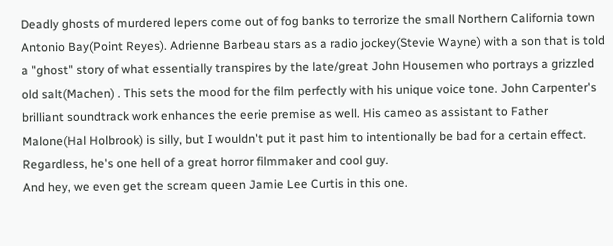Deadly ghosts of murdered lepers come out of fog banks to terrorize the small Northern California town Antonio Bay(Point Reyes). Adrienne Barbeau stars as a radio jockey(Stevie Wayne) with a son that is told a "ghost" story of what essentially transpires by the late/great John Housemen who portrays a grizzled old salt(Machen) . This sets the mood for the film perfectly with his unique voice tone. John Carpenter's brilliant soundtrack work enhances the eerie premise as well. His cameo as assistant to Father Malone(Hal Holbrook) is silly, but I wouldn't put it past him to intentionally be bad for a certain effect. Regardless, he's one hell of a great horror filmmaker and cool guy.
And hey, we even get the scream queen Jamie Lee Curtis in this one.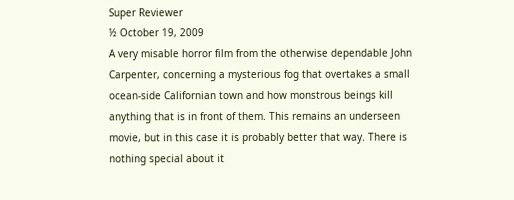Super Reviewer
½ October 19, 2009
A very misable horror film from the otherwise dependable John Carpenter, concerning a mysterious fog that overtakes a small ocean-side Californian town and how monstrous beings kill anything that is in front of them. This remains an underseen movie, but in this case it is probably better that way. There is nothing special about it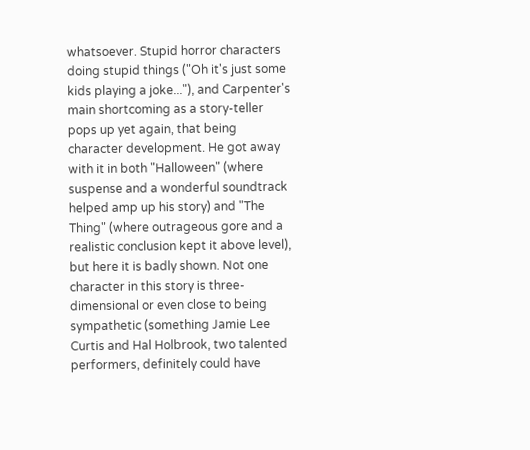whatsoever. Stupid horror characters doing stupid things ("Oh it's just some kids playing a joke..."), and Carpenter's main shortcoming as a story-teller pops up yet again, that being character development. He got away with it in both "Halloween" (where suspense and a wonderful soundtrack helped amp up his story) and "The Thing" (where outrageous gore and a realistic conclusion kept it above level), but here it is badly shown. Not one character in this story is three-dimensional or even close to being sympathetic (something Jamie Lee Curtis and Hal Holbrook, two talented performers, definitely could have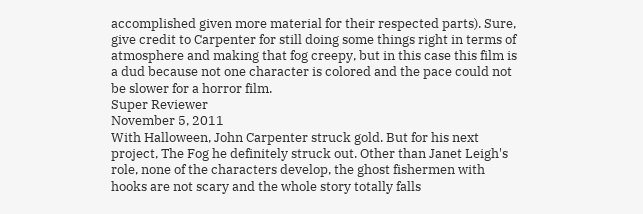accomplished given more material for their respected parts). Sure, give credit to Carpenter for still doing some things right in terms of atmosphere and making that fog creepy, but in this case this film is a dud because not one character is colored and the pace could not be slower for a horror film.
Super Reviewer
November 5, 2011
With Halloween, John Carpenter struck gold. But for his next project, The Fog he definitely struck out. Other than Janet Leigh's role, none of the characters develop, the ghost fishermen with hooks are not scary and the whole story totally falls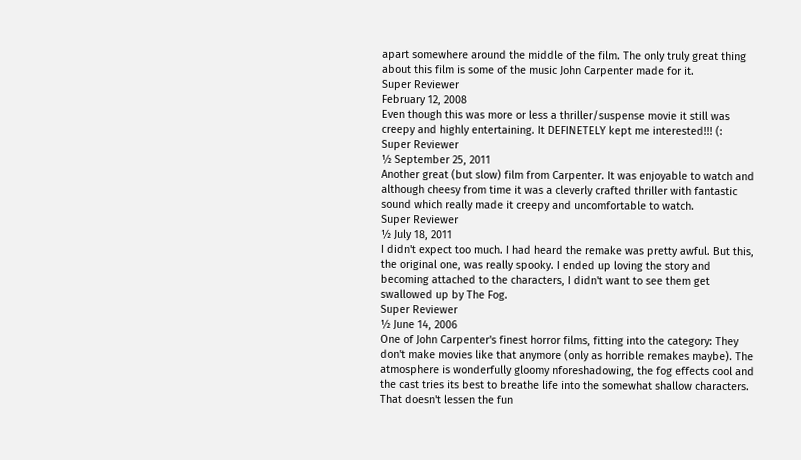apart somewhere around the middle of the film. The only truly great thing about this film is some of the music John Carpenter made for it.
Super Reviewer
February 12, 2008
Even though this was more or less a thriller/suspense movie it still was creepy and highly entertaining. It DEFINETELY kept me interested!!! (:
Super Reviewer
½ September 25, 2011
Another great (but slow) film from Carpenter. It was enjoyable to watch and although cheesy from time it was a cleverly crafted thriller with fantastic sound which really made it creepy and uncomfortable to watch.
Super Reviewer
½ July 18, 2011
I didn't expect too much. I had heard the remake was pretty awful. But this, the original one, was really spooky. I ended up loving the story and becoming attached to the characters, I didn't want to see them get swallowed up by The Fog.
Super Reviewer
½ June 14, 2006
One of John Carpenter's finest horror films, fitting into the category: They don't make movies like that anymore (only as horrible remakes maybe). The atmosphere is wonderfully gloomy nforeshadowing, the fog effects cool and the cast tries its best to breathe life into the somewhat shallow characters. That doesn't lessen the fun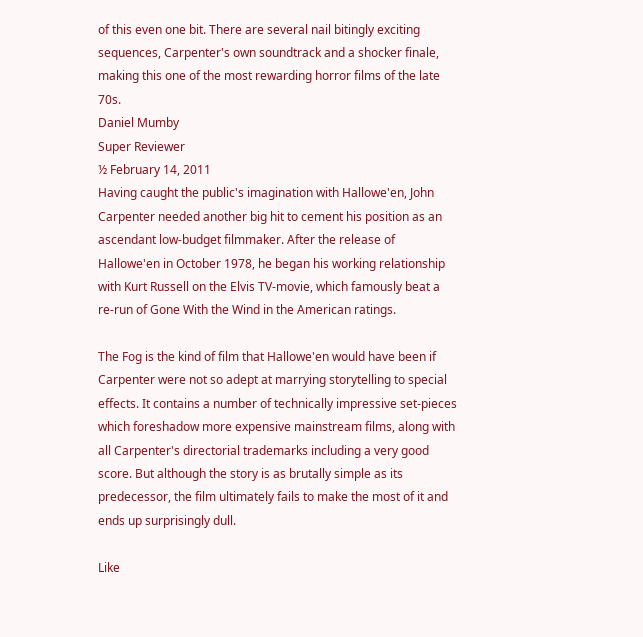of this even one bit. There are several nail bitingly exciting sequences, Carpenter's own soundtrack and a shocker finale, making this one of the most rewarding horror films of the late 70s.
Daniel Mumby
Super Reviewer
½ February 14, 2011
Having caught the public's imagination with Hallowe'en, John Carpenter needed another big hit to cement his position as an ascendant low-budget filmmaker. After the release of Hallowe'en in October 1978, he began his working relationship with Kurt Russell on the Elvis TV-movie, which famously beat a re-run of Gone With the Wind in the American ratings.

The Fog is the kind of film that Hallowe'en would have been if Carpenter were not so adept at marrying storytelling to special effects. It contains a number of technically impressive set-pieces which foreshadow more expensive mainstream films, along with all Carpenter's directorial trademarks including a very good score. But although the story is as brutally simple as its predecessor, the film ultimately fails to make the most of it and ends up surprisingly dull.

Like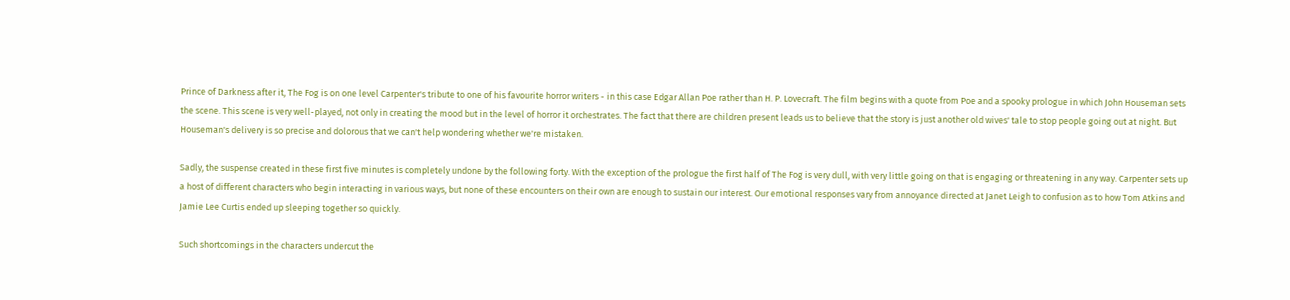Prince of Darkness after it, The Fog is on one level Carpenter's tribute to one of his favourite horror writers - in this case Edgar Allan Poe rather than H. P. Lovecraft. The film begins with a quote from Poe and a spooky prologue in which John Houseman sets the scene. This scene is very well-played, not only in creating the mood but in the level of horror it orchestrates. The fact that there are children present leads us to believe that the story is just another old wives' tale to stop people going out at night. But Houseman's delivery is so precise and dolorous that we can't help wondering whether we're mistaken.

Sadly, the suspense created in these first five minutes is completely undone by the following forty. With the exception of the prologue the first half of The Fog is very dull, with very little going on that is engaging or threatening in any way. Carpenter sets up a host of different characters who begin interacting in various ways, but none of these encounters on their own are enough to sustain our interest. Our emotional responses vary from annoyance directed at Janet Leigh to confusion as to how Tom Atkins and Jamie Lee Curtis ended up sleeping together so quickly.

Such shortcomings in the characters undercut the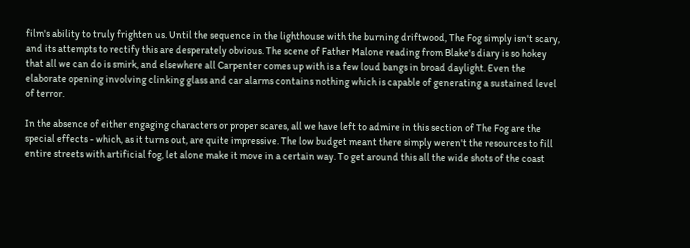film's ability to truly frighten us. Until the sequence in the lighthouse with the burning driftwood, The Fog simply isn't scary, and its attempts to rectify this are desperately obvious. The scene of Father Malone reading from Blake's diary is so hokey that all we can do is smirk, and elsewhere all Carpenter comes up with is a few loud bangs in broad daylight. Even the elaborate opening involving clinking glass and car alarms contains nothing which is capable of generating a sustained level of terror.

In the absence of either engaging characters or proper scares, all we have left to admire in this section of The Fog are the special effects - which, as it turns out, are quite impressive. The low budget meant there simply weren't the resources to fill entire streets with artificial fog, let alone make it move in a certain way. To get around this all the wide shots of the coast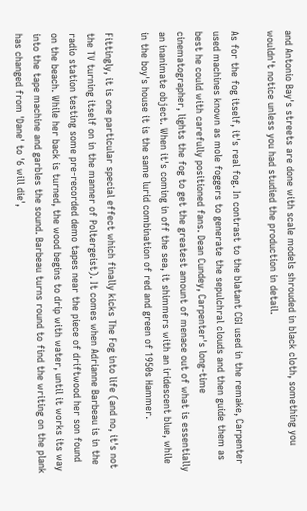and Antonio Bay's streets are done with scale models shrouded in black cloth, something you wouldn't notice unless you had studied the production in detail.

As for the fog itself, it's real fog. In contrast to the blatant CGI used in the remake, Carpenter used machines known as mole foggers to generate the sepulchral clouds and then guide them as best he could with carefully positioned fans. Dean Cundey, Carpenter's long-time cinematographer, lights the fog to get the greatest amount of menace out of what is essentially an inanimate object. When it's coming in off the sea, it shimmers with an iridescent blue, while in the boy's house it is the same lurid combination of red and green of 1950s Hammer.

Fittingly, it is one particular special effect which finally kicks The Fog into life (and no, it's not the TV turning itself on in the manner of Poltergeist). It comes when Adrianne Barbeau is in the radio station testing some pre-recorded demo tapes near the piece of driftwood her son found on the beach. While her back is turned, the wood begins to drip with water, until it works its way into the tape machine and garbles the sound. Barbeau turns round to find the writing on the plank has changed from 'Dane' to '6 will die',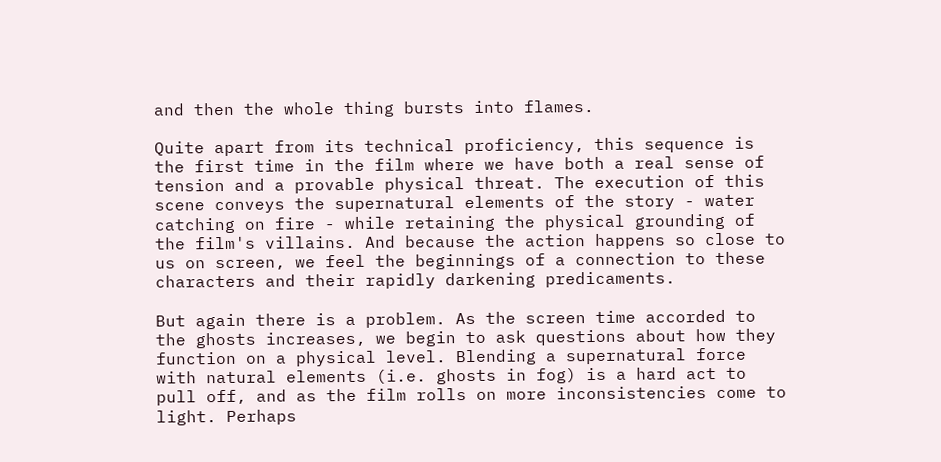and then the whole thing bursts into flames.

Quite apart from its technical proficiency, this sequence is the first time in the film where we have both a real sense of tension and a provable physical threat. The execution of this scene conveys the supernatural elements of the story - water catching on fire - while retaining the physical grounding of the film's villains. And because the action happens so close to us on screen, we feel the beginnings of a connection to these characters and their rapidly darkening predicaments.

But again there is a problem. As the screen time accorded to the ghosts increases, we begin to ask questions about how they function on a physical level. Blending a supernatural force with natural elements (i.e. ghosts in fog) is a hard act to pull off, and as the film rolls on more inconsistencies come to light. Perhaps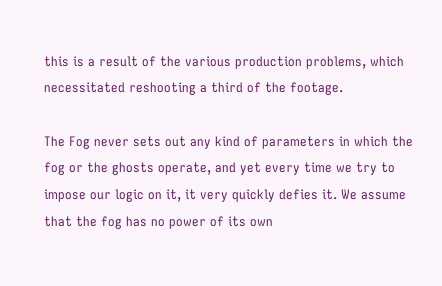this is a result of the various production problems, which necessitated reshooting a third of the footage.

The Fog never sets out any kind of parameters in which the fog or the ghosts operate, and yet every time we try to impose our logic on it, it very quickly defies it. We assume that the fog has no power of its own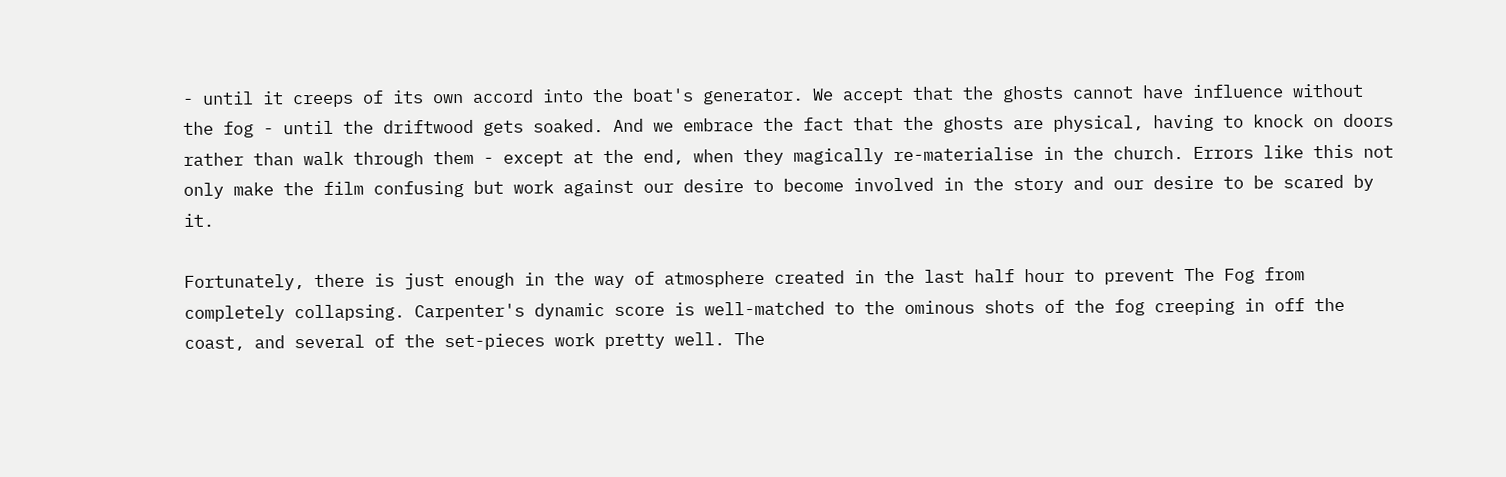- until it creeps of its own accord into the boat's generator. We accept that the ghosts cannot have influence without the fog - until the driftwood gets soaked. And we embrace the fact that the ghosts are physical, having to knock on doors rather than walk through them - except at the end, when they magically re-materialise in the church. Errors like this not only make the film confusing but work against our desire to become involved in the story and our desire to be scared by it.

Fortunately, there is just enough in the way of atmosphere created in the last half hour to prevent The Fog from completely collapsing. Carpenter's dynamic score is well-matched to the ominous shots of the fog creeping in off the coast, and several of the set-pieces work pretty well. The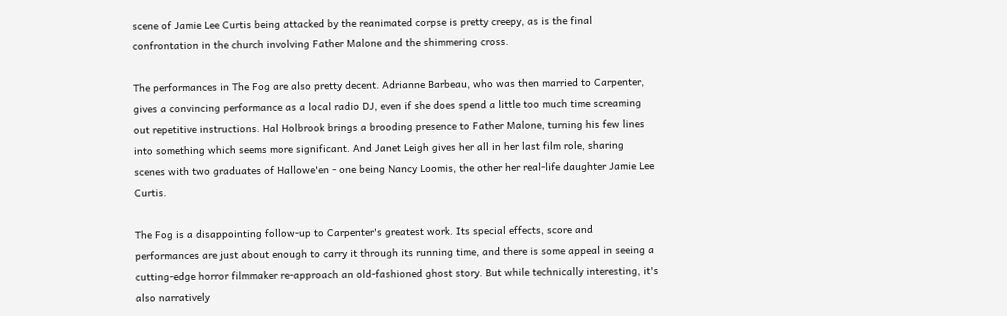scene of Jamie Lee Curtis being attacked by the reanimated corpse is pretty creepy, as is the final confrontation in the church involving Father Malone and the shimmering cross.

The performances in The Fog are also pretty decent. Adrianne Barbeau, who was then married to Carpenter, gives a convincing performance as a local radio DJ, even if she does spend a little too much time screaming out repetitive instructions. Hal Holbrook brings a brooding presence to Father Malone, turning his few lines into something which seems more significant. And Janet Leigh gives her all in her last film role, sharing scenes with two graduates of Hallowe'en - one being Nancy Loomis, the other her real-life daughter Jamie Lee Curtis.

The Fog is a disappointing follow-up to Carpenter's greatest work. Its special effects, score and performances are just about enough to carry it through its running time, and there is some appeal in seeing a cutting-edge horror filmmaker re-approach an old-fashioned ghost story. But while technically interesting, it's also narratively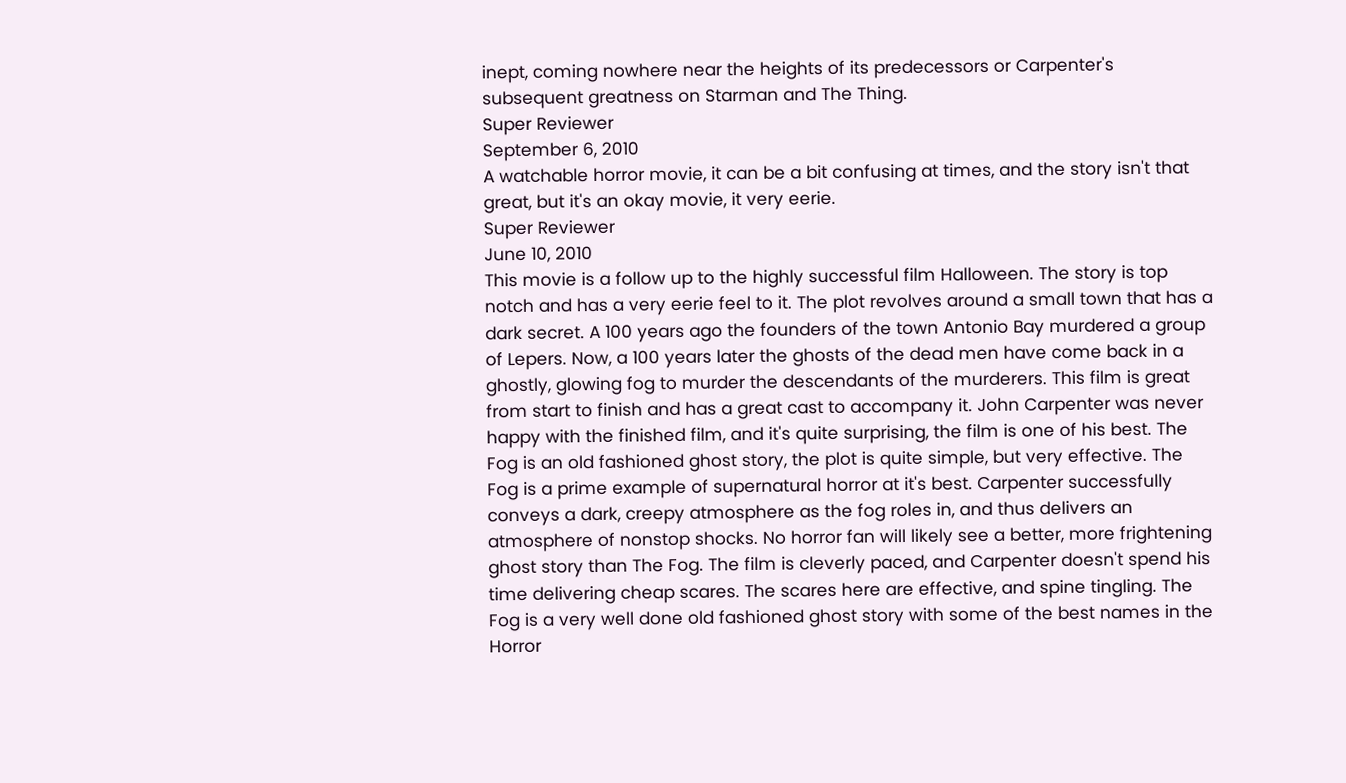inept, coming nowhere near the heights of its predecessors or Carpenter's subsequent greatness on Starman and The Thing.
Super Reviewer
September 6, 2010
A watchable horror movie, it can be a bit confusing at times, and the story isn't that great, but it's an okay movie, it very eerie.
Super Reviewer
June 10, 2010
This movie is a follow up to the highly successful film Halloween. The story is top notch and has a very eerie feel to it. The plot revolves around a small town that has a dark secret. A 100 years ago the founders of the town Antonio Bay murdered a group of Lepers. Now, a 100 years later the ghosts of the dead men have come back in a ghostly, glowing fog to murder the descendants of the murderers. This film is great from start to finish and has a great cast to accompany it. John Carpenter was never happy with the finished film, and it's quite surprising, the film is one of his best. The Fog is an old fashioned ghost story, the plot is quite simple, but very effective. The Fog is a prime example of supernatural horror at it's best. Carpenter successfully conveys a dark, creepy atmosphere as the fog roles in, and thus delivers an atmosphere of nonstop shocks. No horror fan will likely see a better, more frightening ghost story than The Fog. The film is cleverly paced, and Carpenter doesn't spend his time delivering cheap scares. The scares here are effective, and spine tingling. The Fog is a very well done old fashioned ghost story with some of the best names in the Horror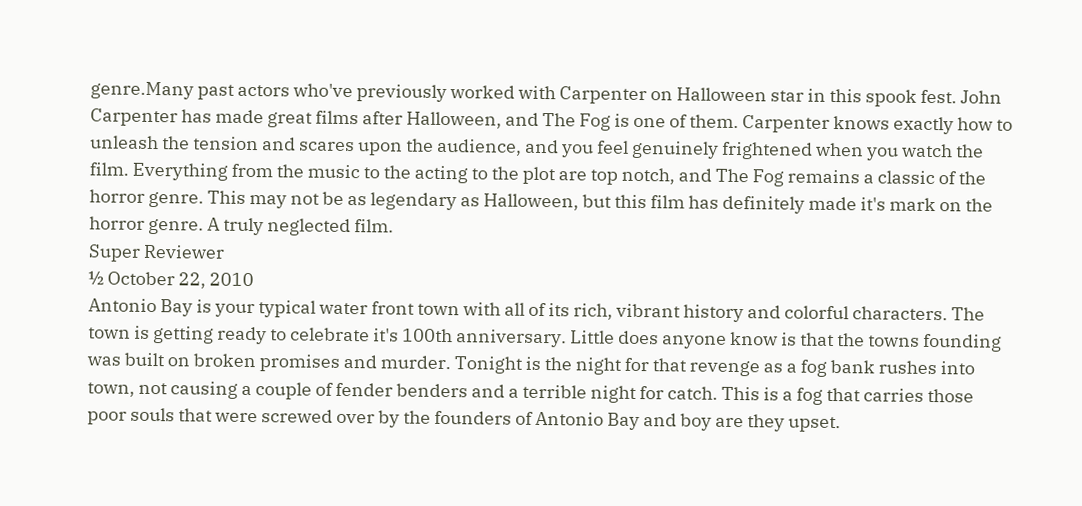genre.Many past actors who've previously worked with Carpenter on Halloween star in this spook fest. John Carpenter has made great films after Halloween, and The Fog is one of them. Carpenter knows exactly how to unleash the tension and scares upon the audience, and you feel genuinely frightened when you watch the film. Everything from the music to the acting to the plot are top notch, and The Fog remains a classic of the horror genre. This may not be as legendary as Halloween, but this film has definitely made it's mark on the horror genre. A truly neglected film.
Super Reviewer
½ October 22, 2010
Antonio Bay is your typical water front town with all of its rich, vibrant history and colorful characters. The town is getting ready to celebrate it's 100th anniversary. Little does anyone know is that the towns founding was built on broken promises and murder. Tonight is the night for that revenge as a fog bank rushes into town, not causing a couple of fender benders and a terrible night for catch. This is a fog that carries those poor souls that were screwed over by the founders of Antonio Bay and boy are they upset.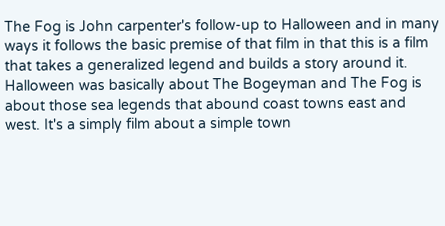The Fog is John carpenter's follow-up to Halloween and in many ways it follows the basic premise of that film in that this is a film that takes a generalized legend and builds a story around it. Halloween was basically about The Bogeyman and The Fog is about those sea legends that abound coast towns east and west. It's a simply film about a simple town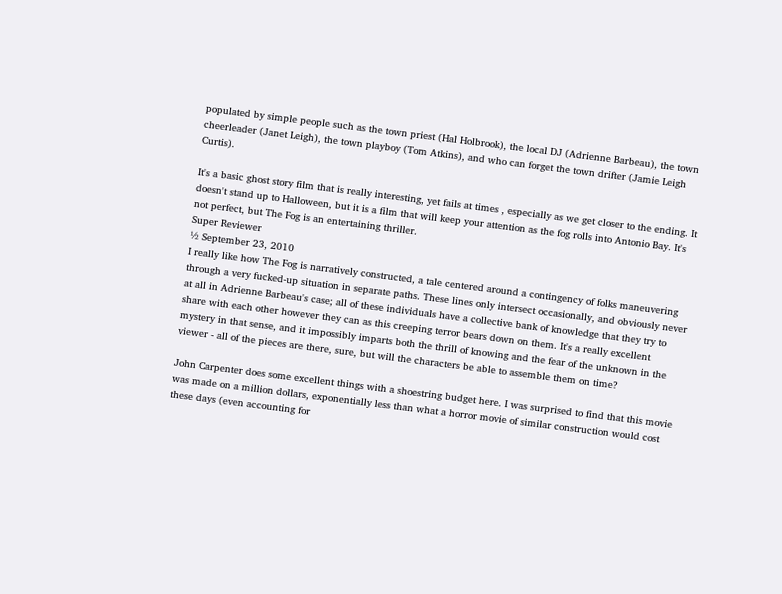populated by simple people such as the town priest (Hal Holbrook), the local DJ (Adrienne Barbeau), the town cheerleader (Janet Leigh), the town playboy (Tom Atkins), and who can forget the town drifter (Jamie Leigh Curtis).

It's a basic ghost story film that is really interesting, yet fails at times , especially as we get closer to the ending. It doesn't stand up to Halloween, but it is a film that will keep your attention as the fog rolls into Antonio Bay. It's not perfect, but The Fog is an entertaining thriller.
Super Reviewer
½ September 23, 2010
I really like how The Fog is narratively constructed, a tale centered around a contingency of folks maneuvering through a very fucked-up situation in separate paths. These lines only intersect occasionally, and obviously never at all in Adrienne Barbeau's case; all of these individuals have a collective bank of knowledge that they try to share with each other however they can as this creeping terror bears down on them. It's a really excellent mystery in that sense, and it impossibly imparts both the thrill of knowing and the fear of the unknown in the viewer - all of the pieces are there, sure, but will the characters be able to assemble them on time?

John Carpenter does some excellent things with a shoestring budget here. I was surprised to find that this movie was made on a million dollars, exponentially less than what a horror movie of similar construction would cost these days (even accounting for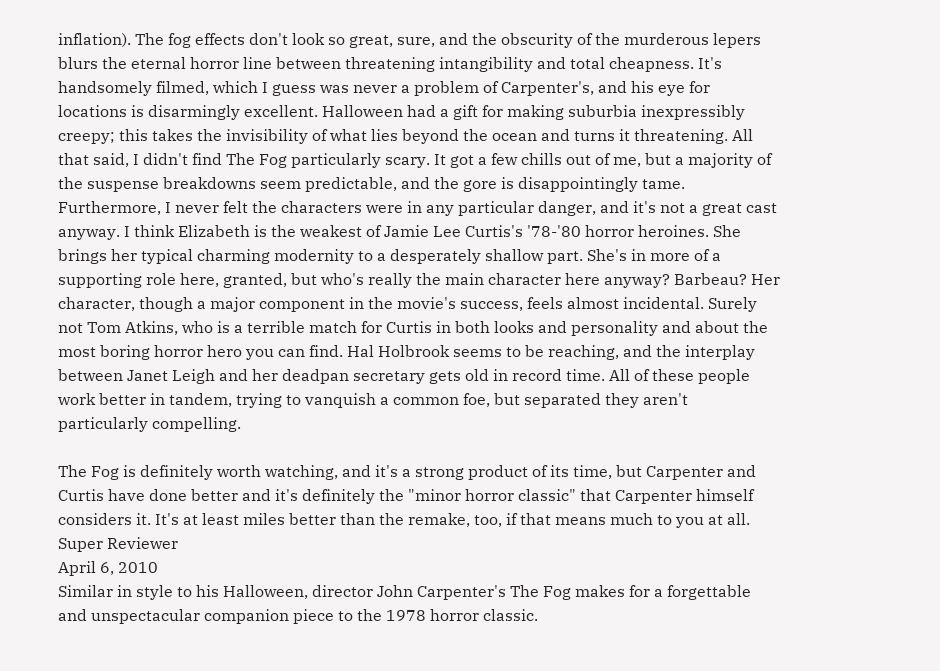inflation). The fog effects don't look so great, sure, and the obscurity of the murderous lepers blurs the eternal horror line between threatening intangibility and total cheapness. It's handsomely filmed, which I guess was never a problem of Carpenter's, and his eye for locations is disarmingly excellent. Halloween had a gift for making suburbia inexpressibly creepy; this takes the invisibility of what lies beyond the ocean and turns it threatening. All that said, I didn't find The Fog particularly scary. It got a few chills out of me, but a majority of the suspense breakdowns seem predictable, and the gore is disappointingly tame. Furthermore, I never felt the characters were in any particular danger, and it's not a great cast anyway. I think Elizabeth is the weakest of Jamie Lee Curtis's '78-'80 horror heroines. She brings her typical charming modernity to a desperately shallow part. She's in more of a supporting role here, granted, but who's really the main character here anyway? Barbeau? Her character, though a major component in the movie's success, feels almost incidental. Surely not Tom Atkins, who is a terrible match for Curtis in both looks and personality and about the most boring horror hero you can find. Hal Holbrook seems to be reaching, and the interplay between Janet Leigh and her deadpan secretary gets old in record time. All of these people work better in tandem, trying to vanquish a common foe, but separated they aren't particularly compelling.

The Fog is definitely worth watching, and it's a strong product of its time, but Carpenter and Curtis have done better and it's definitely the "minor horror classic" that Carpenter himself considers it. It's at least miles better than the remake, too, if that means much to you at all.
Super Reviewer
April 6, 2010
Similar in style to his Halloween, director John Carpenter's The Fog makes for a forgettable and unspectacular companion piece to the 1978 horror classic.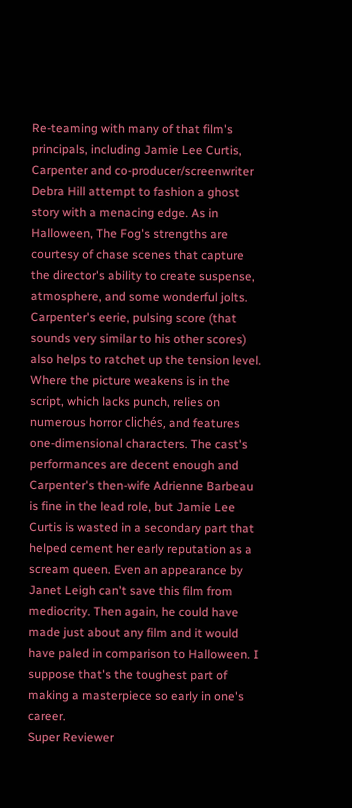Re-teaming with many of that film's principals, including Jamie Lee Curtis, Carpenter and co-producer/screenwriter Debra Hill attempt to fashion a ghost story with a menacing edge. As in Halloween, The Fog's strengths are courtesy of chase scenes that capture the director's ability to create suspense, atmosphere, and some wonderful jolts. Carpenter's eerie, pulsing score (that sounds very similar to his other scores) also helps to ratchet up the tension level. Where the picture weakens is in the script, which lacks punch, relies on numerous horror clichés, and features one-dimensional characters. The cast's performances are decent enough and Carpenter's then-wife Adrienne Barbeau is fine in the lead role, but Jamie Lee Curtis is wasted in a secondary part that helped cement her early reputation as a scream queen. Even an appearance by Janet Leigh can't save this film from mediocrity. Then again, he could have made just about any film and it would have paled in comparison to Halloween. I suppose that's the toughest part of making a masterpiece so early in one's career.
Super Reviewer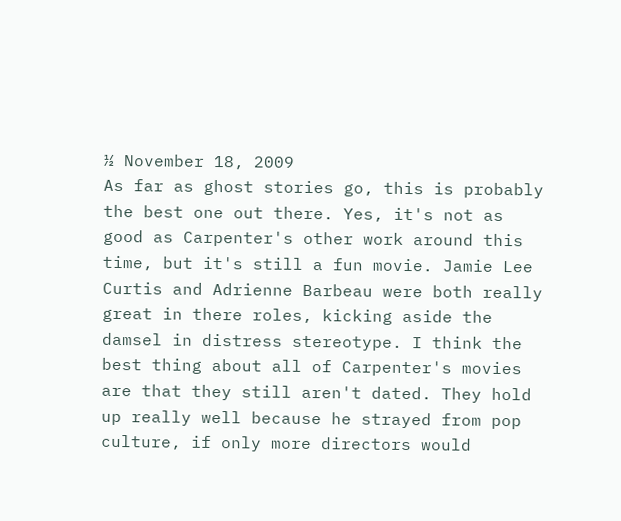½ November 18, 2009
As far as ghost stories go, this is probably the best one out there. Yes, it's not as good as Carpenter's other work around this time, but it's still a fun movie. Jamie Lee Curtis and Adrienne Barbeau were both really great in there roles, kicking aside the damsel in distress stereotype. I think the best thing about all of Carpenter's movies are that they still aren't dated. They hold up really well because he strayed from pop culture, if only more directors would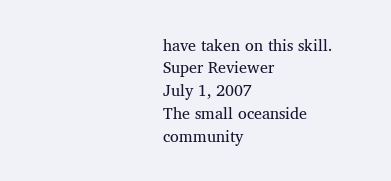have taken on this skill.
Super Reviewer
July 1, 2007
The small oceanside community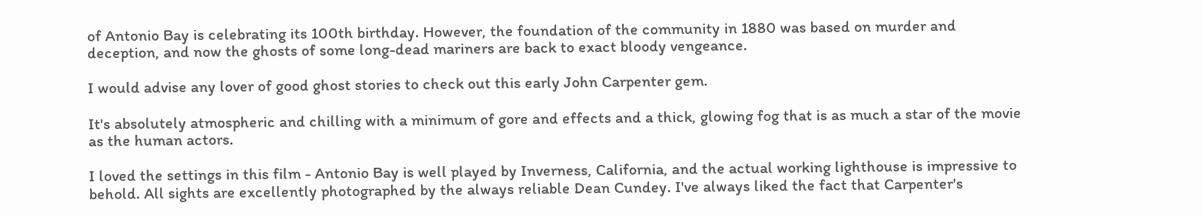of Antonio Bay is celebrating its 100th birthday. However, the foundation of the community in 1880 was based on murder and deception, and now the ghosts of some long-dead mariners are back to exact bloody vengeance.

I would advise any lover of good ghost stories to check out this early John Carpenter gem.

It's absolutely atmospheric and chilling with a minimum of gore and effects and a thick, glowing fog that is as much a star of the movie as the human actors.

I loved the settings in this film - Antonio Bay is well played by Inverness, California, and the actual working lighthouse is impressive to behold. All sights are excellently photographed by the always reliable Dean Cundey. I've always liked the fact that Carpenter's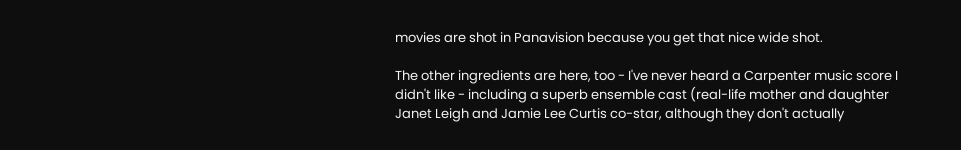movies are shot in Panavision because you get that nice wide shot.

The other ingredients are here, too - I've never heard a Carpenter music score I didn't like - including a superb ensemble cast (real-life mother and daughter Janet Leigh and Jamie Lee Curtis co-star, although they don't actually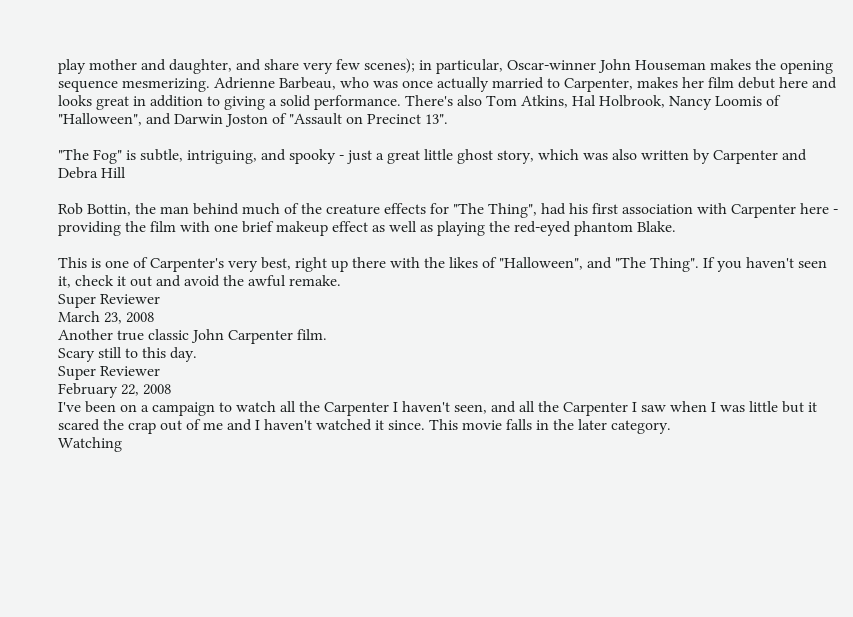play mother and daughter, and share very few scenes); in particular, Oscar-winner John Houseman makes the opening sequence mesmerizing. Adrienne Barbeau, who was once actually married to Carpenter, makes her film debut here and looks great in addition to giving a solid performance. There's also Tom Atkins, Hal Holbrook, Nancy Loomis of "Halloween", and Darwin Joston of "Assault on Precinct 13".

"The Fog" is subtle, intriguing, and spooky - just a great little ghost story, which was also written by Carpenter and Debra Hill

Rob Bottin, the man behind much of the creature effects for "The Thing", had his first association with Carpenter here - providing the film with one brief makeup effect as well as playing the red-eyed phantom Blake.

This is one of Carpenter's very best, right up there with the likes of "Halloween", and "The Thing". If you haven't seen it, check it out and avoid the awful remake.
Super Reviewer
March 23, 2008
Another true classic John Carpenter film.
Scary still to this day.
Super Reviewer
February 22, 2008
I've been on a campaign to watch all the Carpenter I haven't seen, and all the Carpenter I saw when I was little but it scared the crap out of me and I haven't watched it since. This movie falls in the later category.
Watching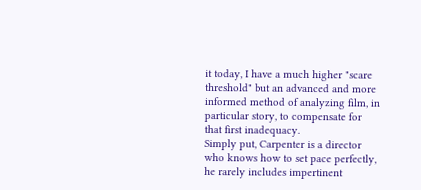it today, I have a much higher "scare threshold" but an advanced and more informed method of analyzing film, in particular story, to compensate for that first inadequacy.
Simply put, Carpenter is a director who knows how to set pace perfectly, he rarely includes impertinent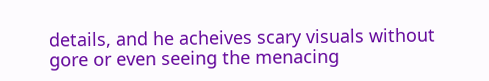details, and he acheives scary visuals without gore or even seeing the menacing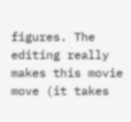figures. The editing really makes this movie move (it takes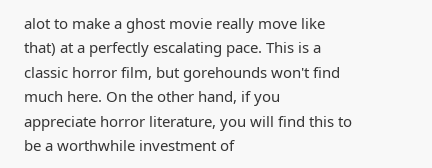alot to make a ghost movie really move like that) at a perfectly escalating pace. This is a classic horror film, but gorehounds won't find much here. On the other hand, if you appreciate horror literature, you will find this to be a worthwhile investment of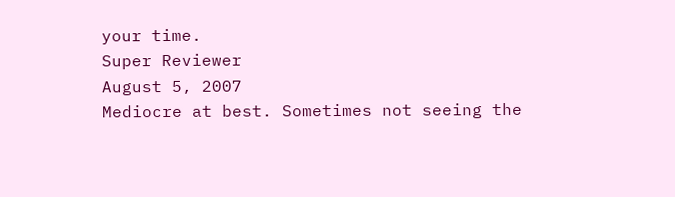your time.
Super Reviewer
August 5, 2007
Mediocre at best. Sometimes not seeing the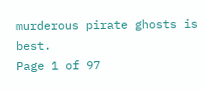murderous pirate ghosts is best.
Page 1 of 97